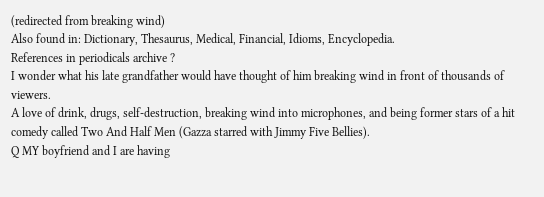(redirected from breaking wind)
Also found in: Dictionary, Thesaurus, Medical, Financial, Idioms, Encyclopedia.
References in periodicals archive ?
I wonder what his late grandfather would have thought of him breaking wind in front of thousands of viewers.
A love of drink, drugs, self-destruction, breaking wind into microphones, and being former stars of a hit comedy called Two And Half Men (Gazza starred with Jimmy Five Bellies).
Q MY boyfriend and I are having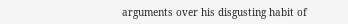arguments over his disgusting habit of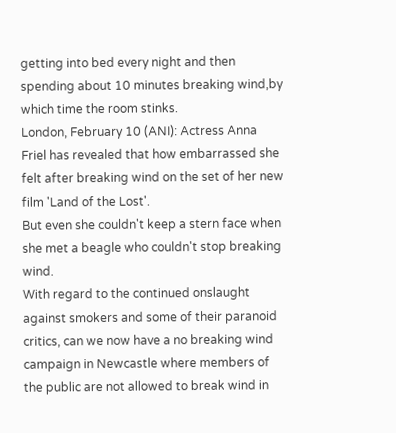getting into bed every night and then spending about 10 minutes breaking wind,by which time the room stinks.
London, February 10 (ANI): Actress Anna Friel has revealed that how embarrassed she felt after breaking wind on the set of her new film 'Land of the Lost'.
But even she couldn't keep a stern face when she met a beagle who couldn't stop breaking wind.
With regard to the continued onslaught against smokers and some of their paranoid critics, can we now have a no breaking wind campaign in Newcastle where members of the public are not allowed to break wind in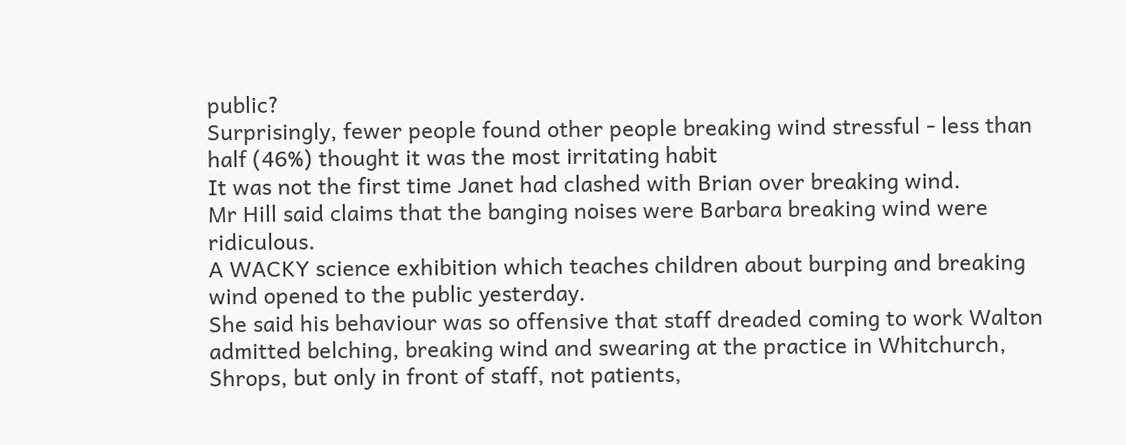public?
Surprisingly, fewer people found other people breaking wind stressful - less than half (46%) thought it was the most irritating habit
It was not the first time Janet had clashed with Brian over breaking wind.
Mr Hill said claims that the banging noises were Barbara breaking wind were ridiculous.
A WACKY science exhibition which teaches children about burping and breaking wind opened to the public yesterday.
She said his behaviour was so offensive that staff dreaded coming to work Walton admitted belching, breaking wind and swearing at the practice in Whitchurch, Shrops, but only in front of staff, not patients,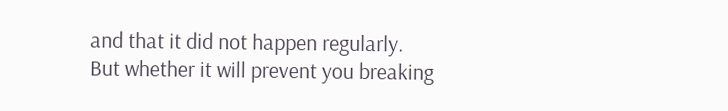and that it did not happen regularly.
But whether it will prevent you breaking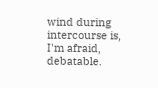wind during intercourse is, I'm afraid, debatable.